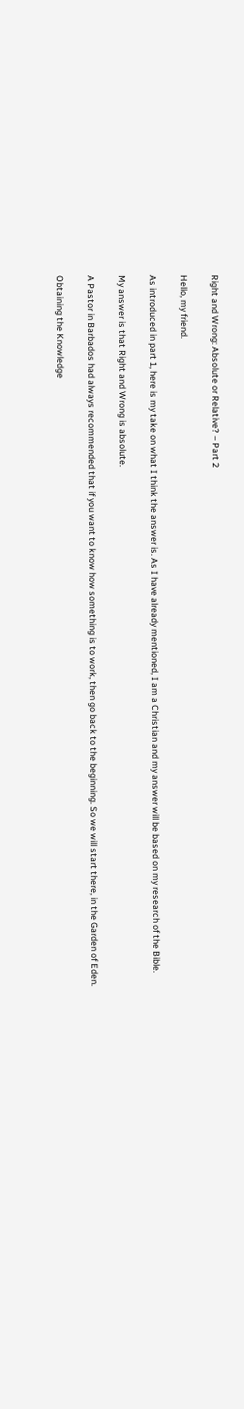Right and Wrong: Absolute or Relative? – Part 2

Hello, my friend.

As introduced in part 1, here is my take on what I think the answer is. As I have already mentioned, I am a Christian and my answer will be based on my research of the Bible.

My answer is that Right and Wrong is absolute.

A Pastor in Barbados had always recommended that if you want to know how something is to work, then go back to the beginning. So we will start there, in the Garden of Eden.

Obtaining the Knowledge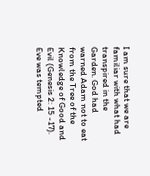I am sure that we are familiar with what had transpired in the Garden. God had warned Adam not to eat from the Tree of the Knowledge of Good and Evil (Genesis 2: 15 -17). Eve was tempted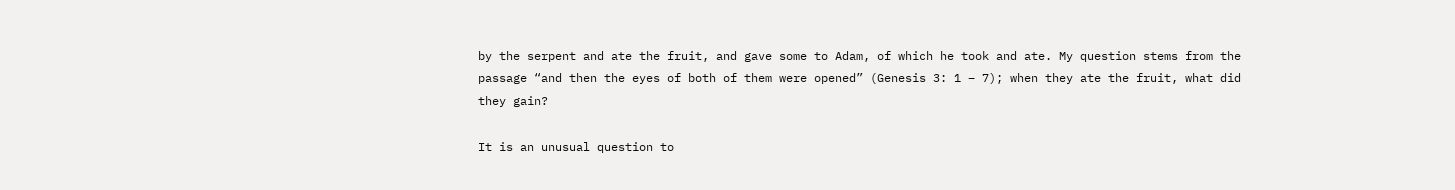by the serpent and ate the fruit, and gave some to Adam, of which he took and ate. My question stems from the passage “and then the eyes of both of them were opened” (Genesis 3: 1 – 7); when they ate the fruit, what did they gain?

It is an unusual question to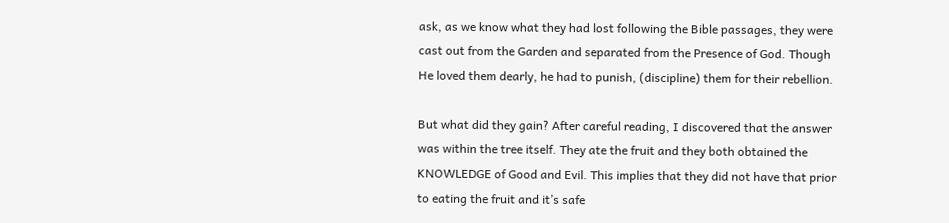ask, as we know what they had lost following the Bible passages, they were cast out from the Garden and separated from the Presence of God. Though He loved them dearly, he had to punish, (discipline) them for their rebellion.

But what did they gain? After careful reading, I discovered that the answer was within the tree itself. They ate the fruit and they both obtained the KNOWLEDGE of Good and Evil. This implies that they did not have that prior to eating the fruit and it’s safe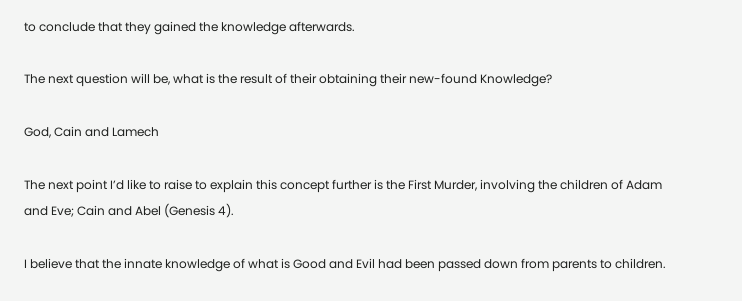to conclude that they gained the knowledge afterwards.

The next question will be, what is the result of their obtaining their new-found Knowledge?

God, Cain and Lamech

The next point I’d like to raise to explain this concept further is the First Murder, involving the children of Adam and Eve; Cain and Abel (Genesis 4).

I believe that the innate knowledge of what is Good and Evil had been passed down from parents to children.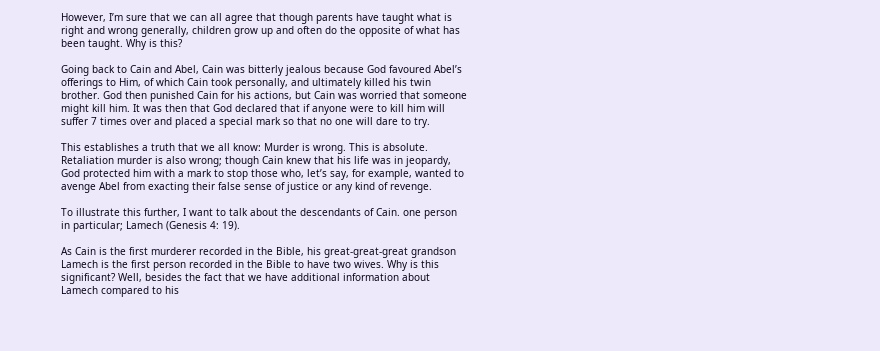However, I’m sure that we can all agree that though parents have taught what is right and wrong generally, children grow up and often do the opposite of what has been taught. Why is this?

Going back to Cain and Abel, Cain was bitterly jealous because God favoured Abel’s offerings to Him, of which Cain took personally, and ultimately killed his twin brother. God then punished Cain for his actions, but Cain was worried that someone might kill him. It was then that God declared that if anyone were to kill him will suffer 7 times over and placed a special mark so that no one will dare to try.

This establishes a truth that we all know: Murder is wrong. This is absolute. Retaliation murder is also wrong; though Cain knew that his life was in jeopardy, God protected him with a mark to stop those who, let’s say, for example, wanted to avenge Abel from exacting their false sense of justice or any kind of revenge.

To illustrate this further, I want to talk about the descendants of Cain. one person in particular; Lamech (Genesis 4: 19).

As Cain is the first murderer recorded in the Bible, his great-great-great grandson Lamech is the first person recorded in the Bible to have two wives. Why is this significant? Well, besides the fact that we have additional information about Lamech compared to his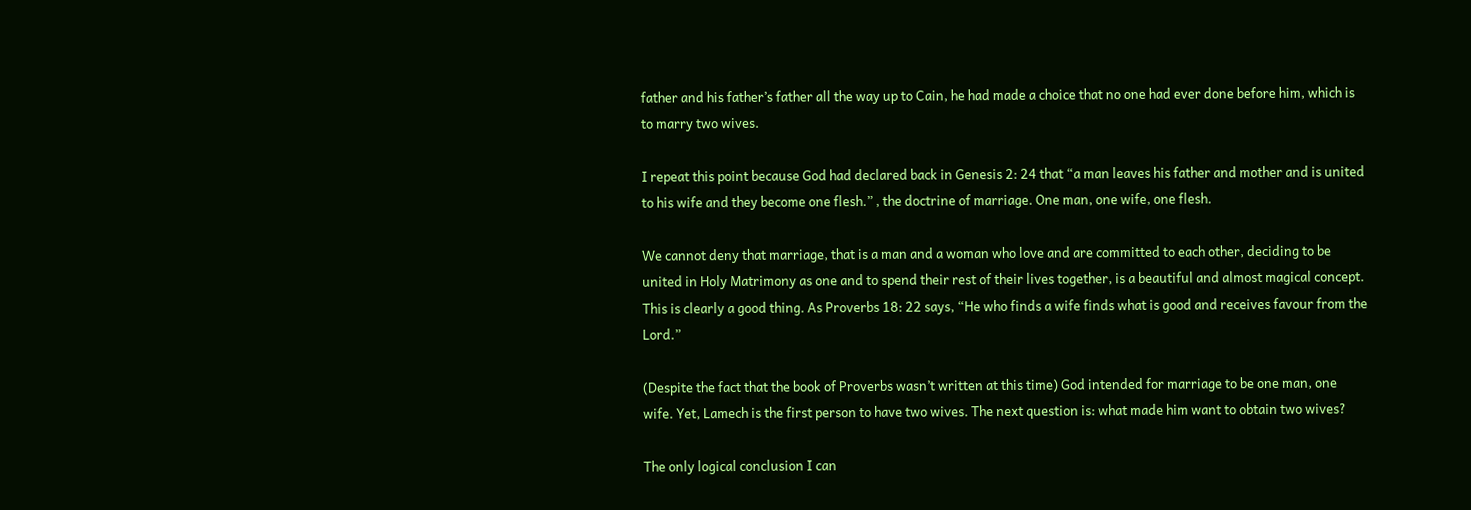father and his father’s father all the way up to Cain, he had made a choice that no one had ever done before him, which is to marry two wives.

I repeat this point because God had declared back in Genesis 2: 24 that “a man leaves his father and mother and is united to his wife and they become one flesh.” , the doctrine of marriage. One man, one wife, one flesh.

We cannot deny that marriage, that is a man and a woman who love and are committed to each other, deciding to be united in Holy Matrimony as one and to spend their rest of their lives together, is a beautiful and almost magical concept. This is clearly a good thing. As Proverbs 18: 22 says, “He who finds a wife finds what is good and receives favour from the Lord.”

(Despite the fact that the book of Proverbs wasn’t written at this time) God intended for marriage to be one man, one wife. Yet, Lamech is the first person to have two wives. The next question is: what made him want to obtain two wives?

The only logical conclusion I can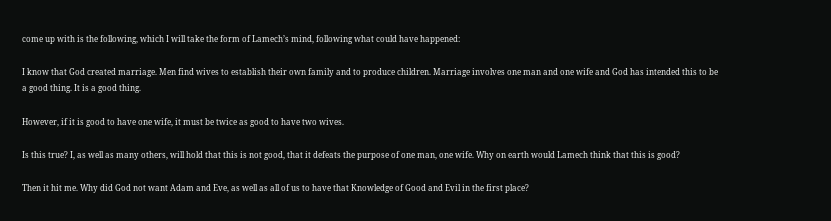come up with is the following, which I will take the form of Lamech’s mind, following what could have happened:

I know that God created marriage. Men find wives to establish their own family and to produce children. Marriage involves one man and one wife and God has intended this to be a good thing. It is a good thing.

However, if it is good to have one wife, it must be twice as good to have two wives.

Is this true? I, as well as many others, will hold that this is not good, that it defeats the purpose of one man, one wife. Why on earth would Lamech think that this is good?

Then it hit me. Why did God not want Adam and Eve, as well as all of us to have that Knowledge of Good and Evil in the first place?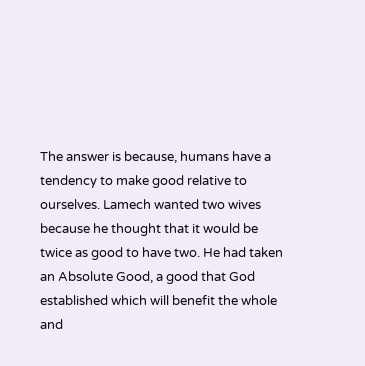The answer is because, humans have a tendency to make good relative to ourselves. Lamech wanted two wives because he thought that it would be twice as good to have two. He had taken an Absolute Good, a good that God established which will benefit the whole and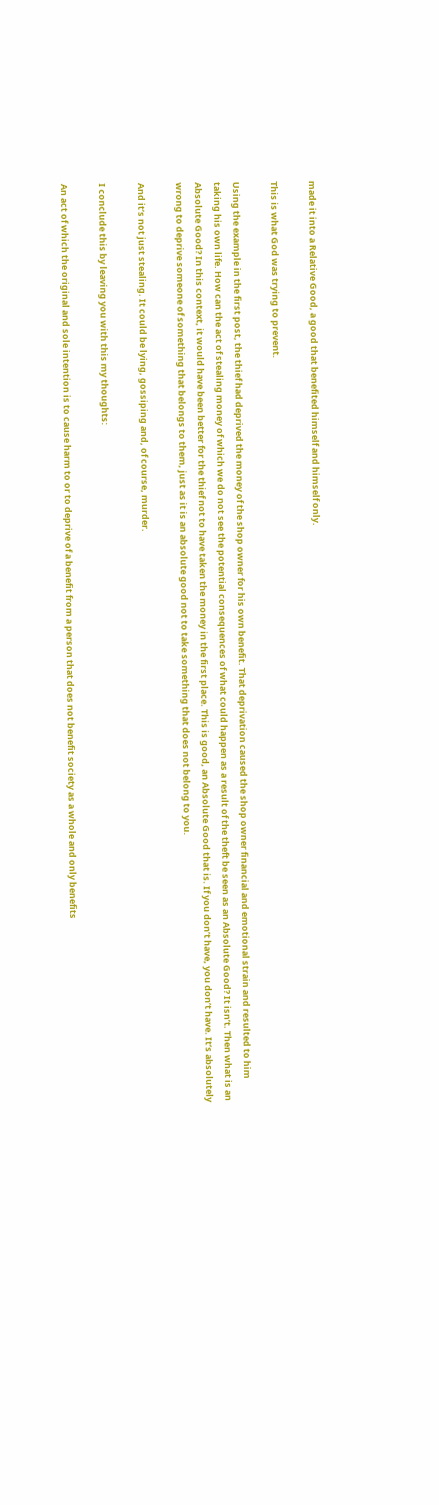made it into a Relative Good, a good that benefited himself and himself only.

This is what God was trying to prevent.

Using the example in the first post, the thief had deprived the money of the shop owner for his own benefit. That deprivation caused the shop owner financial and emotional strain and resulted to him taking his own life. How can the act of stealing money of which we do not see the potential consequences of what could happen as a result of the theft be seen as an Absolute Good? It isn’t. Then what is an Absolute Good? In this context, it would have been better for the thief not to have taken the money in the first place. This is good, an Absolute Good that is. If you don’t have, you don’t have. It’s absolutely wrong to deprive someone of something that belongs to them, just as it is an absolute good not to take something that does not belong to you.

And it’s not just stealing. It could be lying, gossiping and, of course, murder.

I conclude this by leaving you with this my thoughts:

An act of which the original and sole intention is to cause harm to or to deprive of a benefit from a person that does not benefit society as a whole and only benefits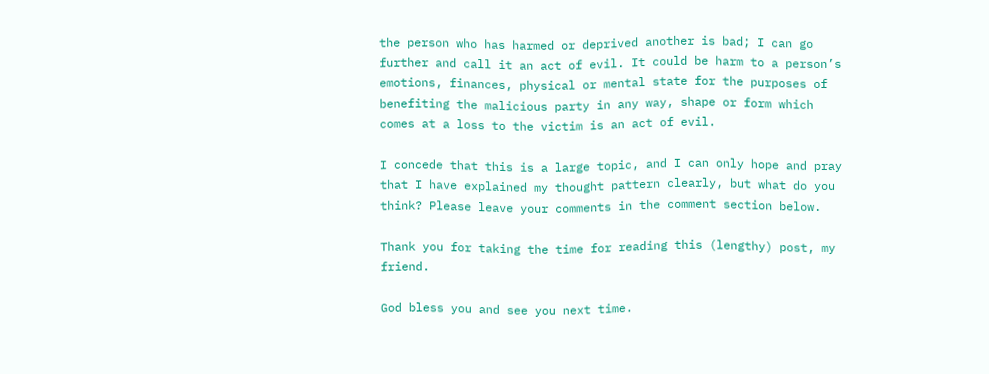the person who has harmed or deprived another is bad; I can go further and call it an act of evil. It could be harm to a person’s emotions, finances, physical or mental state for the purposes of benefiting the malicious party in any way, shape or form which comes at a loss to the victim is an act of evil.

I concede that this is a large topic, and I can only hope and pray that I have explained my thought pattern clearly, but what do you think? Please leave your comments in the comment section below.

Thank you for taking the time for reading this (lengthy) post, my friend.

God bless you and see you next time.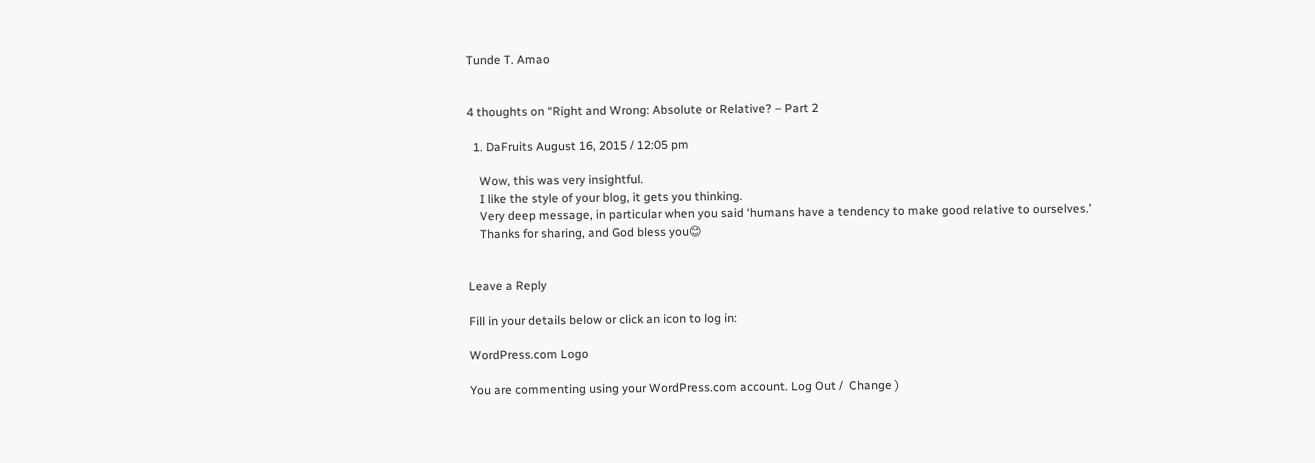Tunde T. Amao


4 thoughts on “Right and Wrong: Absolute or Relative? – Part 2

  1. DaFruits August 16, 2015 / 12:05 pm

    Wow, this was very insightful.
    I like the style of your blog, it gets you thinking.
    Very deep message, in particular when you said ‘humans have a tendency to make good relative to ourselves.’
    Thanks for sharing, and God bless you😊


Leave a Reply

Fill in your details below or click an icon to log in:

WordPress.com Logo

You are commenting using your WordPress.com account. Log Out /  Change )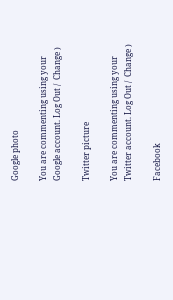Google photo

You are commenting using your Google account. Log Out /  Change )

Twitter picture

You are commenting using your Twitter account. Log Out /  Change )

Facebook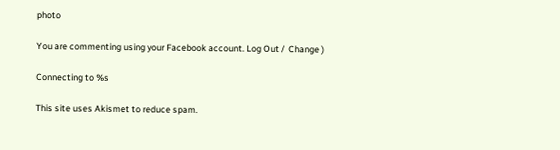photo

You are commenting using your Facebook account. Log Out /  Change )

Connecting to %s

This site uses Akismet to reduce spam.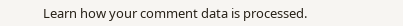Learn how your comment data is processed.